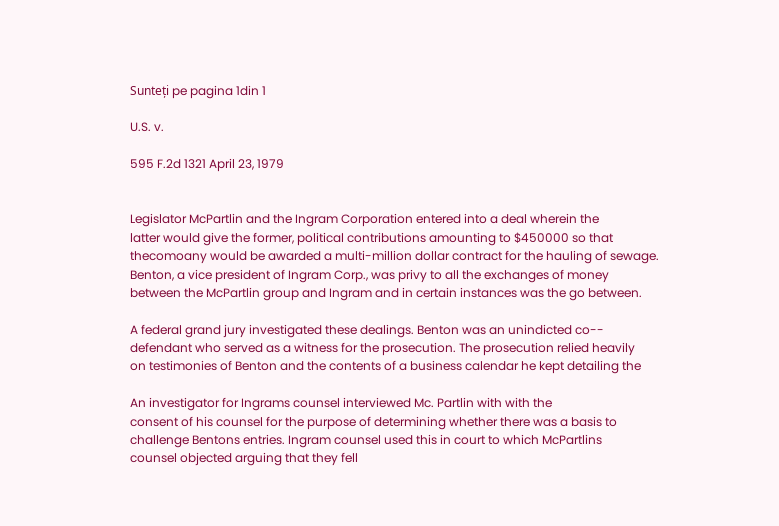Sunteți pe pagina 1din 1

U.S. v.

595 F.2d 1321 April 23, 1979


Legislator McPartlin and the Ingram Corporation entered into a deal wherein the
latter would give the former, political contributions amounting to $450000 so that
thecomoany would be awarded a multi-million dollar contract for the hauling of sewage.
Benton, a vice president of Ingram Corp., was privy to all the exchanges of money
between the McPartlin group and Ingram and in certain instances was the go between.

A federal grand jury investigated these dealings. Benton was an unindicted co--
defendant who served as a witness for the prosecution. The prosecution relied heavily
on testimonies of Benton and the contents of a business calendar he kept detailing the

An investigator for Ingrams counsel interviewed Mc. Partlin with with the
consent of his counsel for the purpose of determining whether there was a basis to
challenge Bentons entries. Ingram counsel used this in court to which McPartlins
counsel objected arguing that they fell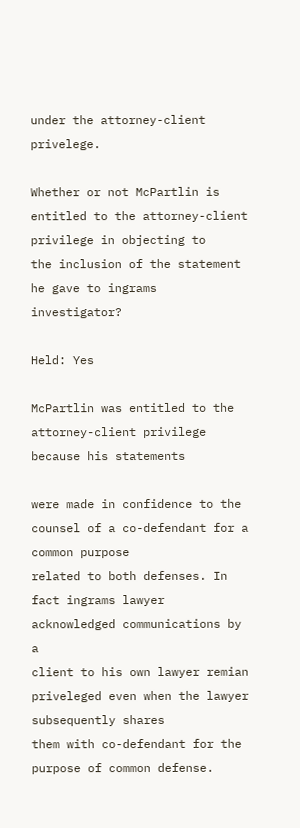under the attorney-client privelege.

Whether or not McPartlin is entitled to the attorney-client privilege in objecting to
the inclusion of the statement he gave to ingrams investigator?

Held: Yes

McPartlin was entitled to the attorney-client privilege because his statements

were made in confidence to the counsel of a co-defendant for a common purpose
related to both defenses. In fact ingrams lawyer acknowledged communications by a
client to his own lawyer remian priveleged even when the lawyer subsequently shares
them with co-defendant for the purpose of common defense.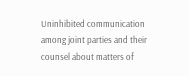Uninhibited communication among joint parties and their counsel about matters of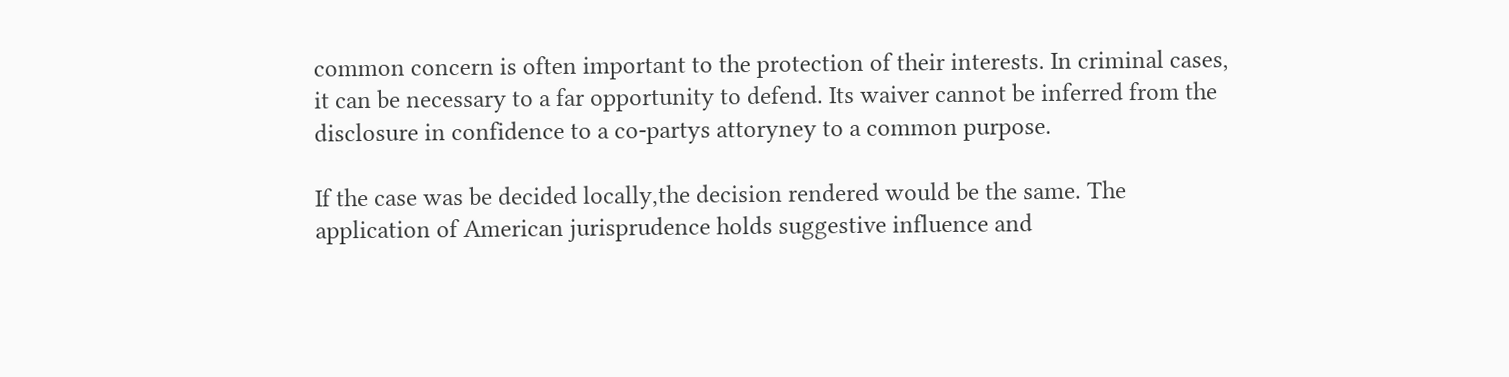common concern is often important to the protection of their interests. In criminal cases,
it can be necessary to a far opportunity to defend. Its waiver cannot be inferred from the
disclosure in confidence to a co-partys attoryney to a common purpose.

If the case was be decided locally,the decision rendered would be the same. The
application of American jurisprudence holds suggestive influence and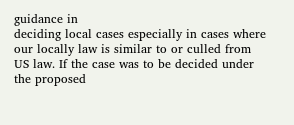guidance in
deciding local cases especially in cases where our locally law is similar to or culled from
US law. If the case was to be decided under the proposed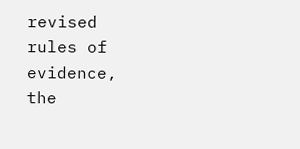revised rules of evidence, the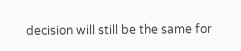decision will still be the same for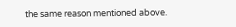the same reason mentioned above.